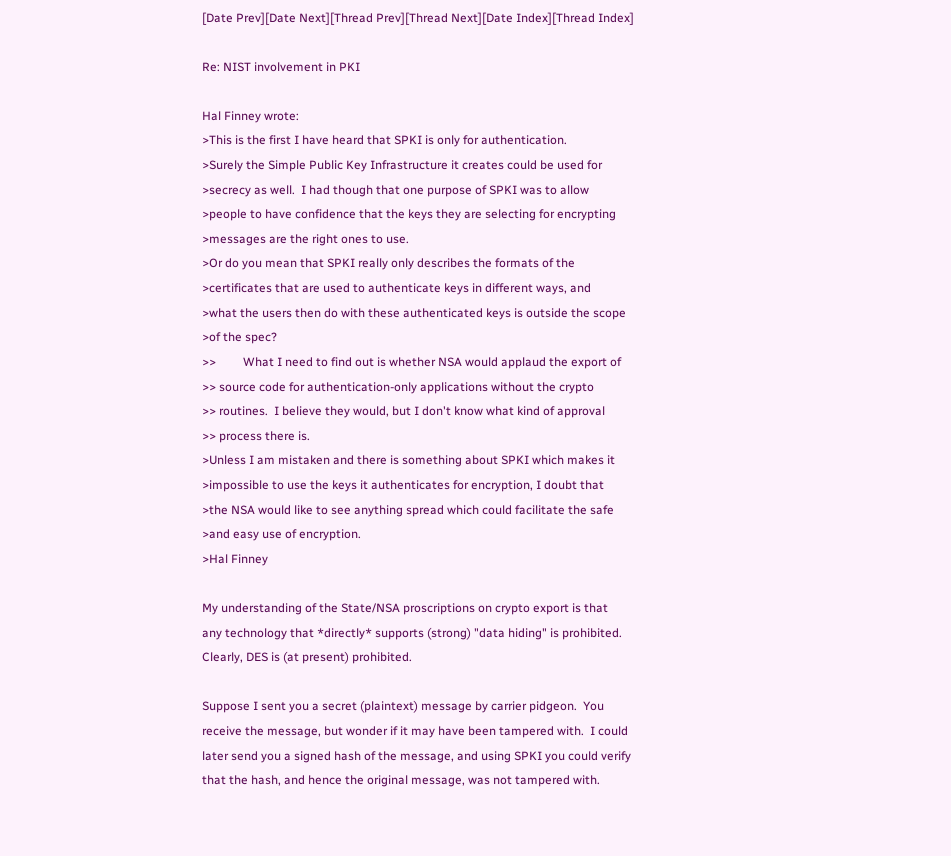[Date Prev][Date Next][Thread Prev][Thread Next][Date Index][Thread Index]

Re: NIST involvement in PKI

Hal Finney wrote:
>This is the first I have heard that SPKI is only for authentication.
>Surely the Simple Public Key Infrastructure it creates could be used for
>secrecy as well.  I had though that one purpose of SPKI was to allow
>people to have confidence that the keys they are selecting for encrypting
>messages are the right ones to use.
>Or do you mean that SPKI really only describes the formats of the
>certificates that are used to authenticate keys in different ways, and
>what the users then do with these authenticated keys is outside the scope
>of the spec?
>>         What I need to find out is whether NSA would applaud the export of
>> source code for authentication-only applications without the crypto
>> routines.  I believe they would, but I don't know what kind of approval
>> process there is.
>Unless I am mistaken and there is something about SPKI which makes it
>impossible to use the keys it authenticates for encryption, I doubt that
>the NSA would like to see anything spread which could facilitate the safe
>and easy use of encryption.
>Hal Finney

My understanding of the State/NSA proscriptions on crypto export is that
any technology that *directly* supports (strong) "data hiding" is prohibited.
Clearly, DES is (at present) prohibited.

Suppose I sent you a secret (plaintext) message by carrier pidgeon.  You
receive the message, but wonder if it may have been tampered with.  I could
later send you a signed hash of the message, and using SPKI you could verify
that the hash, and hence the original message, was not tampered with.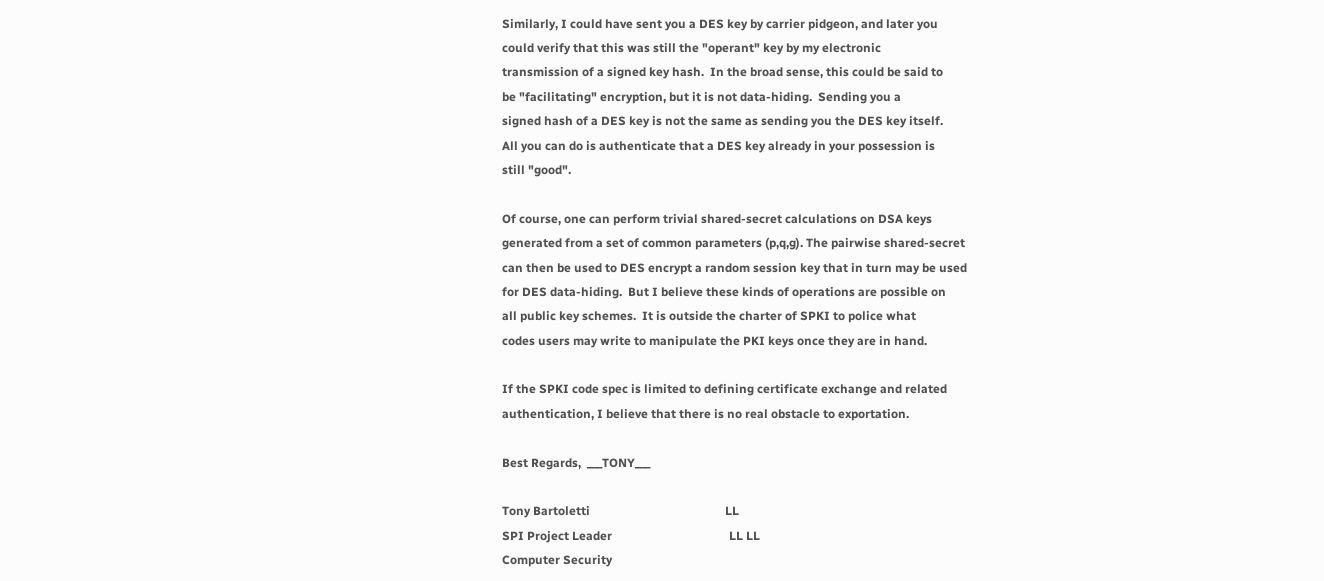Similarly, I could have sent you a DES key by carrier pidgeon, and later you
could verify that this was still the "operant" key by my electronic
transmission of a signed key hash.  In the broad sense, this could be said to
be "facilitating" encryption, but it is not data-hiding.  Sending you a
signed hash of a DES key is not the same as sending you the DES key itself.
All you can do is authenticate that a DES key already in your possession is
still "good".

Of course, one can perform trivial shared-secret calculations on DSA keys
generated from a set of common parameters (p,q,g). The pairwise shared-secret
can then be used to DES encrypt a random session key that in turn may be used
for DES data-hiding.  But I believe these kinds of operations are possible on
all public key schemes.  It is outside the charter of SPKI to police what
codes users may write to manipulate the PKI keys once they are in hand.

If the SPKI code spec is limited to defining certificate exchange and related
authentication, I believe that there is no real obstacle to exportation.

Best Regards,  ___TONY___

Tony Bartoletti                                             LL
SPI Project Leader                                       LL LL
Computer Security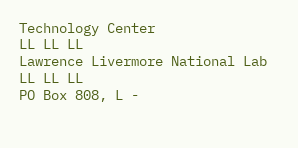Technology Center                   LL LL LL
Lawrence Livermore National Lab                       LL LL LL
PO Box 808, L -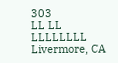303                                   LL LL LLLLLLLL
Livermore, CA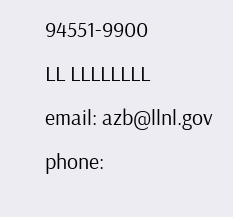94551-9900                              LL LLLLLLLL
email: azb@llnl.gov   phone: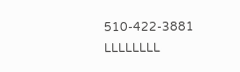510-422-3881             LLLLLLLL